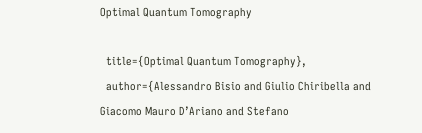Optimal Quantum Tomography

  title={Optimal Quantum Tomography},
  author={Alessandro Bisio and Giulio Chiribella and Giacomo Mauro D’Ariano and Stefano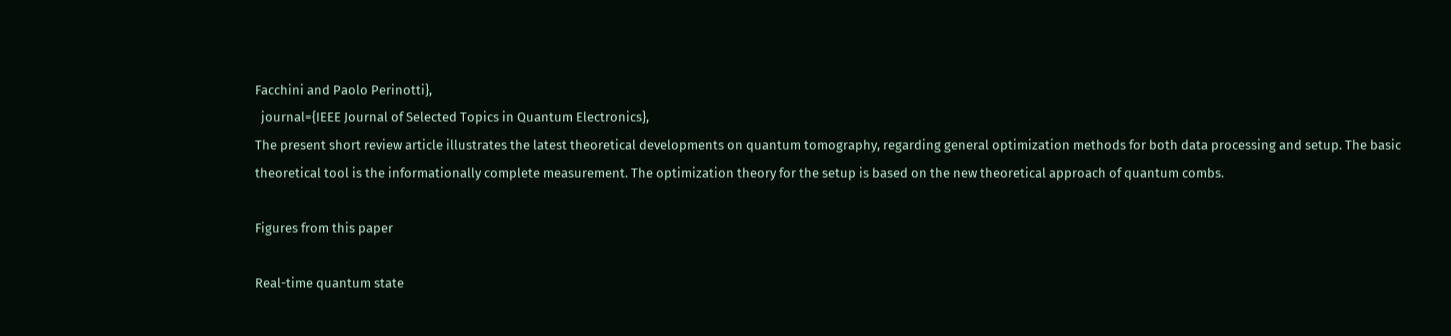Facchini and Paolo Perinotti},
  journal={IEEE Journal of Selected Topics in Quantum Electronics},
The present short review article illustrates the latest theoretical developments on quantum tomography, regarding general optimization methods for both data processing and setup. The basic theoretical tool is the informationally complete measurement. The optimization theory for the setup is based on the new theoretical approach of quantum combs.

Figures from this paper

Real-time quantum state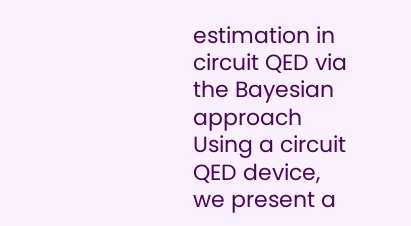estimation in circuit QED via the Bayesian approach
Using a circuit QED device, we present a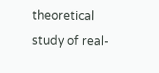theoretical study of real-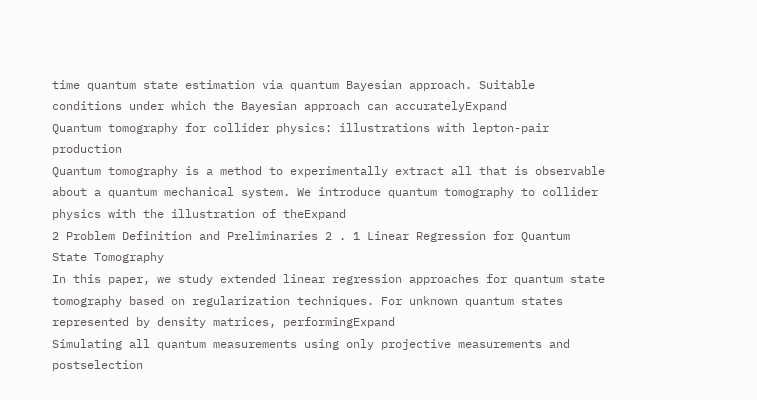time quantum state estimation via quantum Bayesian approach. Suitable conditions under which the Bayesian approach can accuratelyExpand
Quantum tomography for collider physics: illustrations with lepton-pair production
Quantum tomography is a method to experimentally extract all that is observable about a quantum mechanical system. We introduce quantum tomography to collider physics with the illustration of theExpand
2 Problem Definition and Preliminaries 2 . 1 Linear Regression for Quantum State Tomography
In this paper, we study extended linear regression approaches for quantum state tomography based on regularization techniques. For unknown quantum states represented by density matrices, performingExpand
Simulating all quantum measurements using only projective measurements and postselection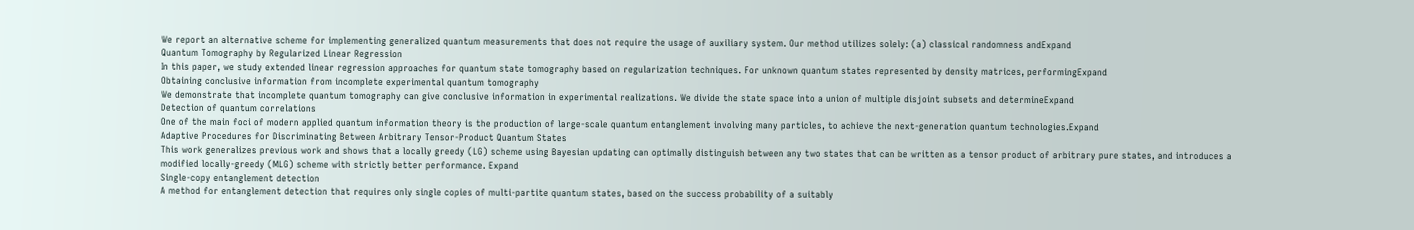We report an alternative scheme for implementing generalized quantum measurements that does not require the usage of auxiliary system. Our method utilizes solely: (a) classical randomness andExpand
Quantum Tomography by Regularized Linear Regression
In this paper, we study extended linear regression approaches for quantum state tomography based on regularization techniques. For unknown quantum states represented by density matrices, performingExpand
Obtaining conclusive information from incomplete experimental quantum tomography
We demonstrate that incomplete quantum tomography can give conclusive information in experimental realizations. We divide the state space into a union of multiple disjoint subsets and determineExpand
Detection of quantum correlations
One of the main foci of modern applied quantum information theory is the production of large-scale quantum entanglement involving many particles, to achieve the next-generation quantum technologies.Expand
Adaptive Procedures for Discriminating Between Arbitrary Tensor-Product Quantum States
This work generalizes previous work and shows that a locally greedy (LG) scheme using Bayesian updating can optimally distinguish between any two states that can be written as a tensor product of arbitrary pure states, and introduces a modified locally-greedy (MLG) scheme with strictly better performance. Expand
Single-copy entanglement detection
A method for entanglement detection that requires only single copies of multi-partite quantum states, based on the success probability of a suitably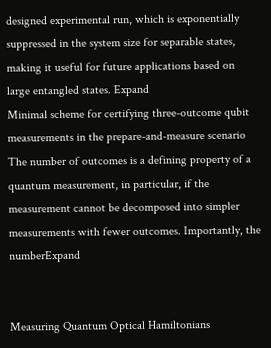designed experimental run, which is exponentially suppressed in the system size for separable states, making it useful for future applications based on large entangled states. Expand
Minimal scheme for certifying three-outcome qubit measurements in the prepare-and-measure scenario
The number of outcomes is a defining property of a quantum measurement, in particular, if the measurement cannot be decomposed into simpler measurements with fewer outcomes. Importantly, the numberExpand


Measuring Quantum Optical Hamiltonians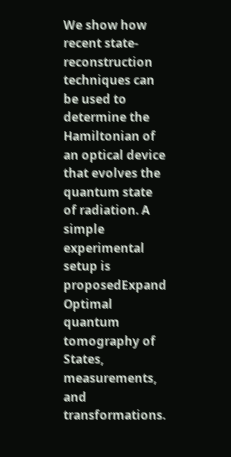We show how recent state-reconstruction techniques can be used to determine the Hamiltonian of an optical device that evolves the quantum state of radiation. A simple experimental setup is proposedExpand
Optimal quantum tomography of States, measurements, and transformations.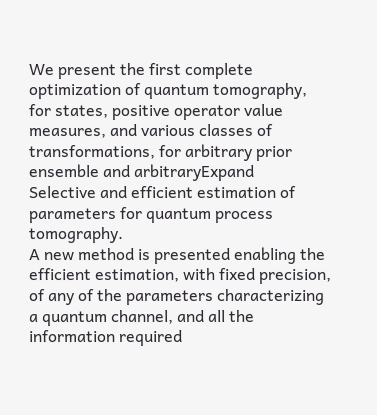We present the first complete optimization of quantum tomography, for states, positive operator value measures, and various classes of transformations, for arbitrary prior ensemble and arbitraryExpand
Selective and efficient estimation of parameters for quantum process tomography.
A new method is presented enabling the efficient estimation, with fixed precision, of any of the parameters characterizing a quantum channel, and all the information required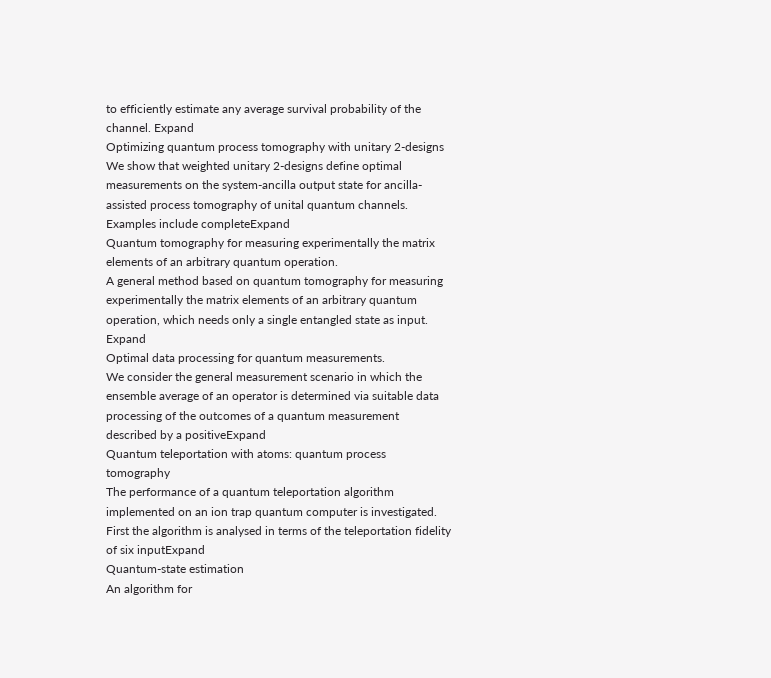to efficiently estimate any average survival probability of the channel. Expand
Optimizing quantum process tomography with unitary 2-designs
We show that weighted unitary 2-designs define optimal measurements on the system-ancilla output state for ancilla-assisted process tomography of unital quantum channels. Examples include completeExpand
Quantum tomography for measuring experimentally the matrix elements of an arbitrary quantum operation.
A general method based on quantum tomography for measuring experimentally the matrix elements of an arbitrary quantum operation, which needs only a single entangled state as input. Expand
Optimal data processing for quantum measurements.
We consider the general measurement scenario in which the ensemble average of an operator is determined via suitable data processing of the outcomes of a quantum measurement described by a positiveExpand
Quantum teleportation with atoms: quantum process tomography
The performance of a quantum teleportation algorithm implemented on an ion trap quantum computer is investigated. First the algorithm is analysed in terms of the teleportation fidelity of six inputExpand
Quantum-state estimation
An algorithm for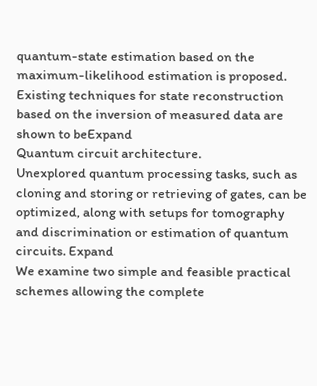quantum-state estimation based on the maximum-likelihood estimation is proposed. Existing techniques for state reconstruction based on the inversion of measured data are shown to beExpand
Quantum circuit architecture.
Unexplored quantum processing tasks, such as cloning and storing or retrieving of gates, can be optimized, along with setups for tomography and discrimination or estimation of quantum circuits. Expand
We examine two simple and feasible practical schemes allowing the complete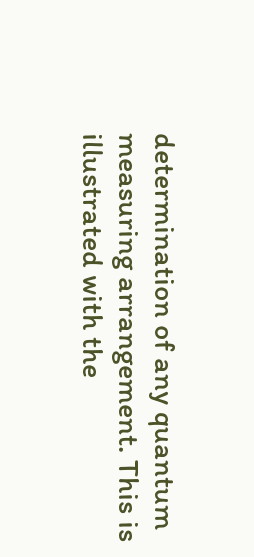determination of any quantum measuring arrangement. This is illustrated with the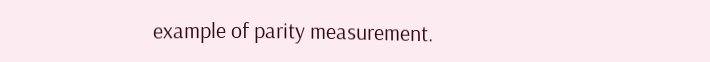example of parity measurement.